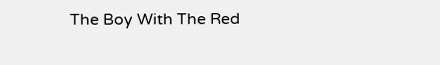The Boy With The Red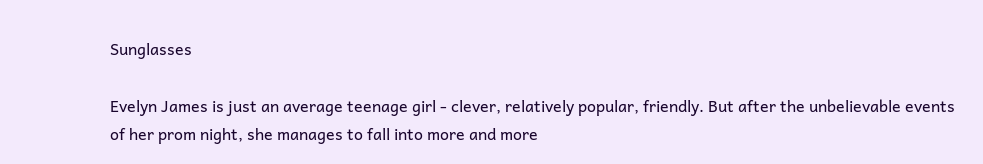Sunglasses

Evelyn James is just an average teenage girl - clever, relatively popular, friendly. But after the unbelievable events of her prom night, she manages to fall into more and more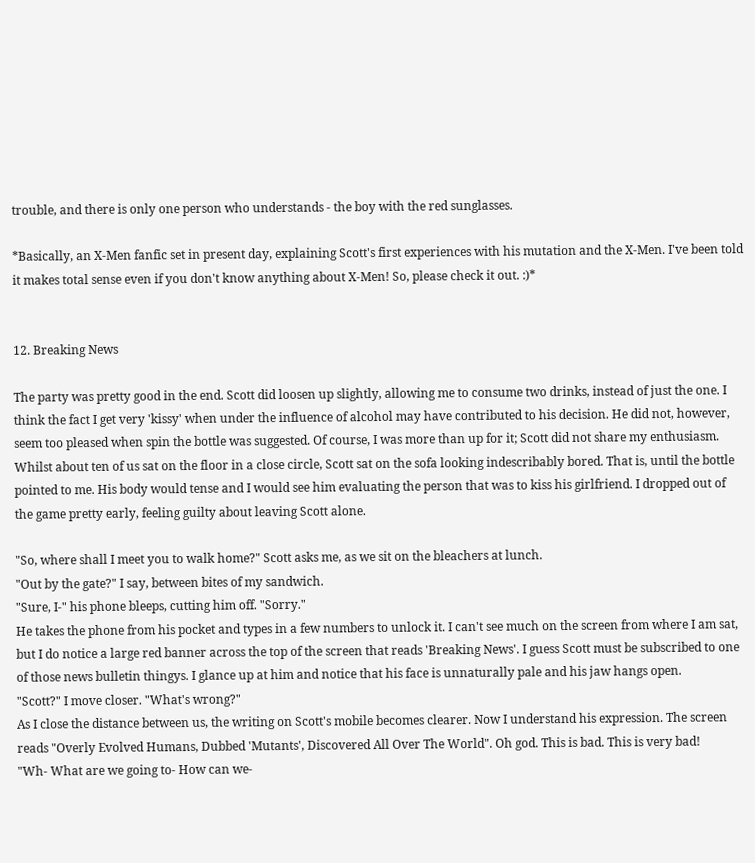trouble, and there is only one person who understands - the boy with the red sunglasses.

*Basically, an X-Men fanfic set in present day, explaining Scott's first experiences with his mutation and the X-Men. I've been told it makes total sense even if you don't know anything about X-Men! So, please check it out. :)*


12. Breaking News

The party was pretty good in the end. Scott did loosen up slightly, allowing me to consume two drinks, instead of just the one. I think the fact I get very 'kissy' when under the influence of alcohol may have contributed to his decision. He did not, however, seem too pleased when spin the bottle was suggested. Of course, I was more than up for it; Scott did not share my enthusiasm. Whilst about ten of us sat on the floor in a close circle, Scott sat on the sofa looking indescribably bored. That is, until the bottle pointed to me. His body would tense and I would see him evaluating the person that was to kiss his girlfriend. I dropped out of the game pretty early, feeling guilty about leaving Scott alone.

"So, where shall I meet you to walk home?" Scott asks me, as we sit on the bleachers at lunch.
"Out by the gate?" I say, between bites of my sandwich.
"Sure, I-" his phone bleeps, cutting him off. "Sorry."
He takes the phone from his pocket and types in a few numbers to unlock it. I can't see much on the screen from where I am sat, but I do notice a large red banner across the top of the screen that reads 'Breaking News'. I guess Scott must be subscribed to one of those news bulletin thingys. I glance up at him and notice that his face is unnaturally pale and his jaw hangs open.
"Scott?" I move closer. "What's wrong?"
As I close the distance between us, the writing on Scott's mobile becomes clearer. Now I understand his expression. The screen reads "Overly Evolved Humans, Dubbed 'Mutants', Discovered All Over The World". Oh god. This is bad. This is very bad!
"Wh- What are we going to- How can we-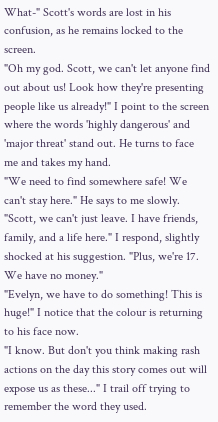What-" Scott's words are lost in his confusion, as he remains locked to the screen.
"Oh my god. Scott, we can't let anyone find out about us! Look how they're presenting people like us already!" I point to the screen where the words 'highly dangerous' and 'major threat' stand out. He turns to face me and takes my hand.
"We need to find somewhere safe! We can't stay here." He says to me slowly.
"Scott, we can't just leave. I have friends, family, and a life here." I respond, slightly shocked at his suggestion. "Plus, we're 17. We have no money."
"Evelyn, we have to do something! This is huge!" I notice that the colour is returning to his face now.
"I know. But don't you think making rash actions on the day this story comes out will expose us as these..." I trail off trying to remember the word they used.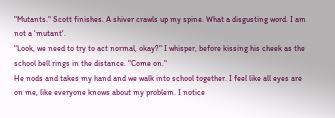"Mutants." Scott finishes. A shiver crawls up my spine. What a disgusting word. I am not a 'mutant'.
"Look, we need to try to act normal, okay?" I whisper, before kissing his cheek as the school bell rings in the distance. "Come on."
He nods and takes my hand and we walk into school together. I feel like all eyes are on me, like everyone knows about my problem. I notice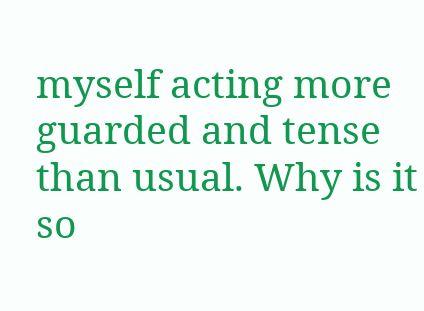myself acting more guarded and tense than usual. Why is it so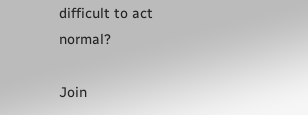difficult to act normal?

Join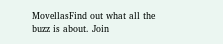MovellasFind out what all the buzz is about. Join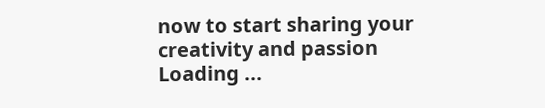now to start sharing your creativity and passion
Loading ...